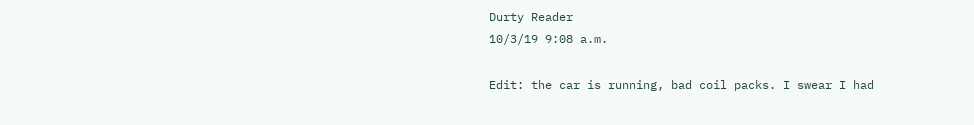Durty Reader
10/3/19 9:08 a.m.

Edit: the car is running, bad coil packs. I swear I had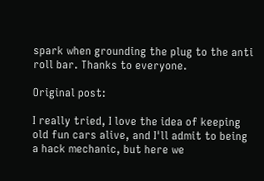spark when grounding the plug to the anti roll bar. Thanks to everyone.

Original post:

I really tried, I love the idea of keeping old fun cars alive, and I'll admit to being a hack mechanic, but here we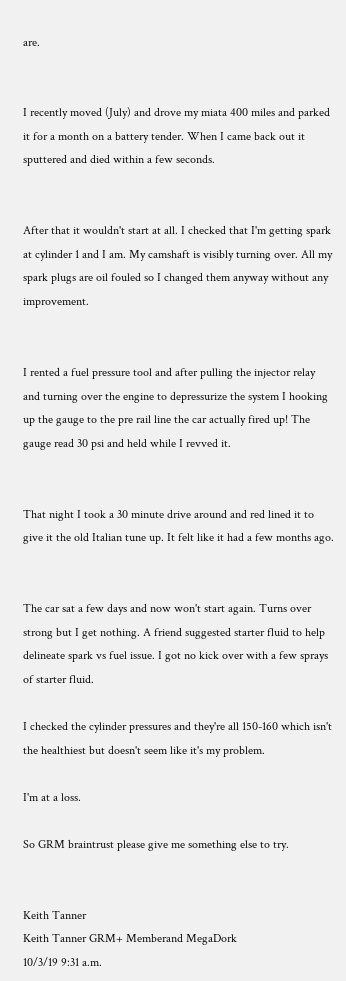are.


I recently moved (July) and drove my miata 400 miles and parked it for a month on a battery tender. When I came back out it sputtered and died within a few seconds.


After that it wouldn't start at all. I checked that I'm getting spark at cylinder 1 and I am. My camshaft is visibly turning over. All my spark plugs are oil fouled so I changed them anyway without any improvement.


I rented a fuel pressure tool and after pulling the injector relay and turning over the engine to depressurize the system I hooking up the gauge to the pre rail line the car actually fired up! The gauge read 30 psi and held while I revved it.


That night I took a 30 minute drive around and red lined it to give it the old Italian tune up. It felt like it had a few months ago.


The car sat a few days and now won't start again. Turns over strong but I get nothing. A friend suggested starter fluid to help delineate spark vs fuel issue. I got no kick over with a few sprays of starter fluid.

I checked the cylinder pressures and they're all 150-160 which isn't the healthiest but doesn't seem like it's my problem.

I'm at a loss.

So GRM braintrust please give me something else to try.


Keith Tanner
Keith Tanner GRM+ Memberand MegaDork
10/3/19 9:31 a.m.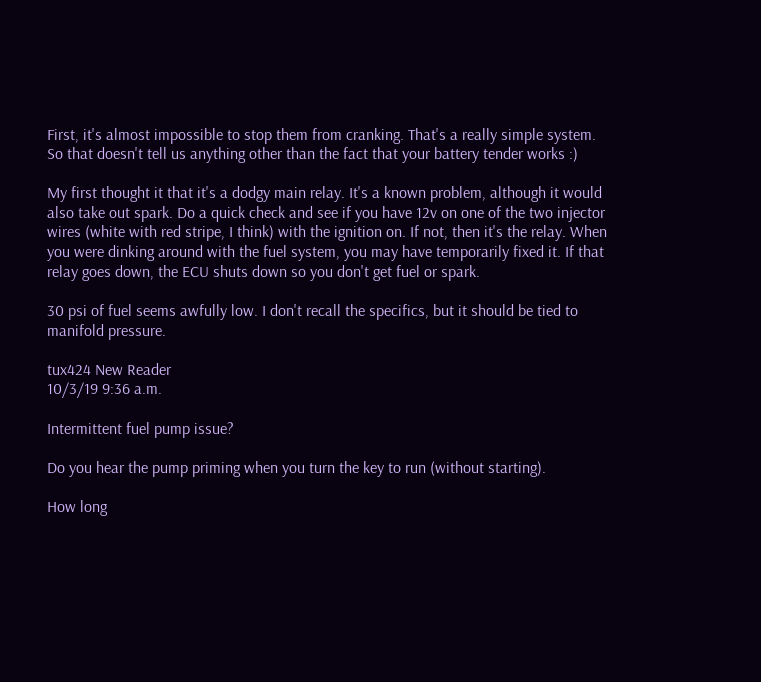First, it's almost impossible to stop them from cranking. That's a really simple system. So that doesn't tell us anything other than the fact that your battery tender works :)

My first thought it that it's a dodgy main relay. It's a known problem, although it would also take out spark. Do a quick check and see if you have 12v on one of the two injector wires (white with red stripe, I think) with the ignition on. If not, then it's the relay. When you were dinking around with the fuel system, you may have temporarily fixed it. If that relay goes down, the ECU shuts down so you don't get fuel or spark.

30 psi of fuel seems awfully low. I don't recall the specifics, but it should be tied to manifold pressure.

tux424 New Reader
10/3/19 9:36 a.m.

Intermittent fuel pump issue?

Do you hear the pump priming when you turn the key to run (without starting).

How long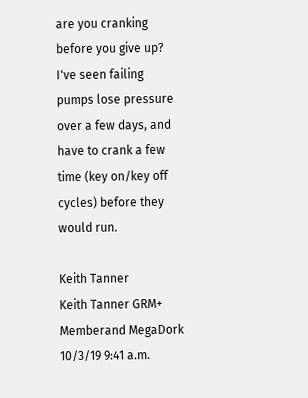are you cranking before you give up? I've seen failing pumps lose pressure over a few days, and have to crank a few time (key on/key off cycles) before they would run.

Keith Tanner
Keith Tanner GRM+ Memberand MegaDork
10/3/19 9:41 a.m.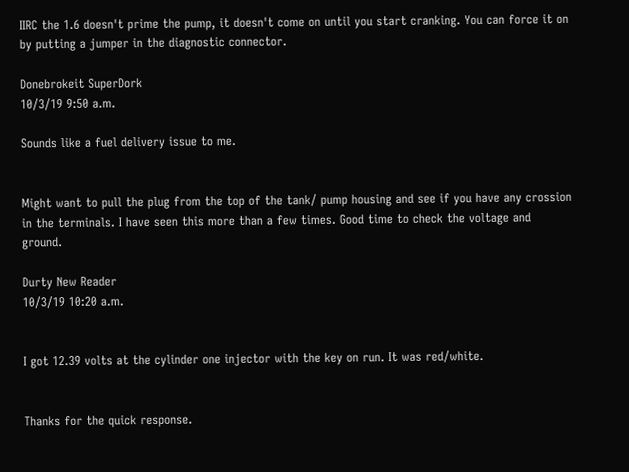IIRC the 1.6 doesn't prime the pump, it doesn't come on until you start cranking. You can force it on by putting a jumper in the diagnostic connector.

Donebrokeit SuperDork
10/3/19 9:50 a.m.

Sounds like a fuel delivery issue to me.


Might want to pull the plug from the top of the tank/ pump housing and see if you have any crossion in the terminals. I have seen this more than a few times. Good time to check the voltage and ground.

Durty New Reader
10/3/19 10:20 a.m.


I got 12.39 volts at the cylinder one injector with the key on run. It was red/white.


Thanks for the quick response.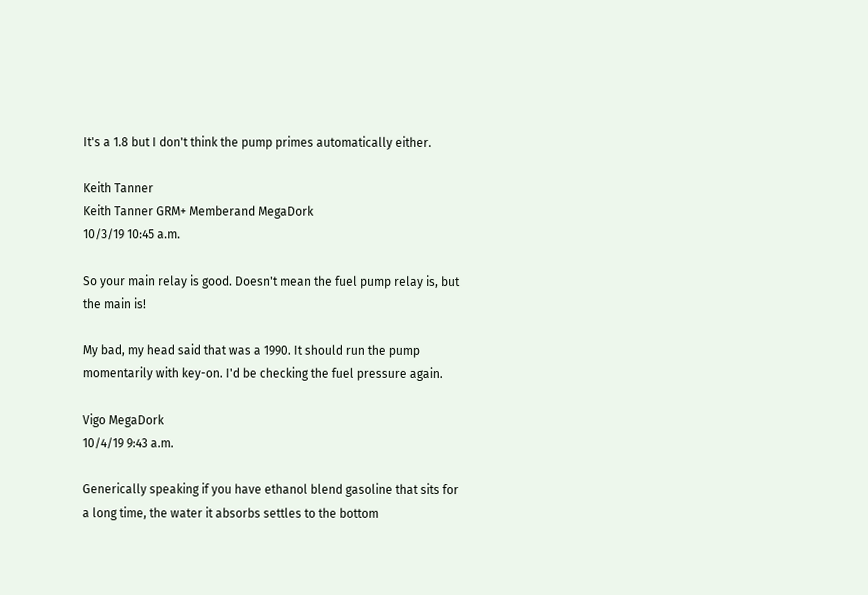It's a 1.8 but I don't think the pump primes automatically either.

Keith Tanner
Keith Tanner GRM+ Memberand MegaDork
10/3/19 10:45 a.m.

So your main relay is good. Doesn't mean the fuel pump relay is, but the main is!

My bad, my head said that was a 1990. It should run the pump momentarily with key-on. I'd be checking the fuel pressure again.

Vigo MegaDork
10/4/19 9:43 a.m.

Generically speaking if you have ethanol blend gasoline that sits for a long time, the water it absorbs settles to the bottom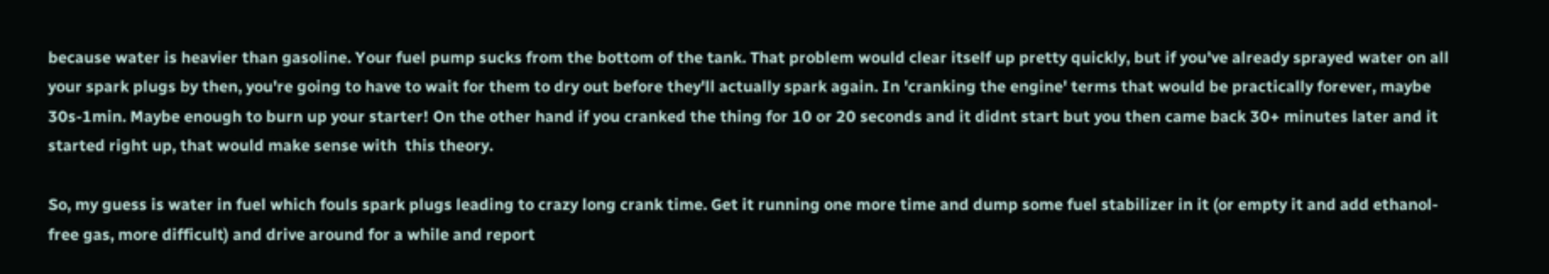because water is heavier than gasoline. Your fuel pump sucks from the bottom of the tank. That problem would clear itself up pretty quickly, but if you've already sprayed water on all your spark plugs by then, you're going to have to wait for them to dry out before they'll actually spark again. In 'cranking the engine' terms that would be practically forever, maybe 30s-1min. Maybe enough to burn up your starter! On the other hand if you cranked the thing for 10 or 20 seconds and it didnt start but you then came back 30+ minutes later and it started right up, that would make sense with  this theory.

So, my guess is water in fuel which fouls spark plugs leading to crazy long crank time. Get it running one more time and dump some fuel stabilizer in it (or empty it and add ethanol-free gas, more difficult) and drive around for a while and report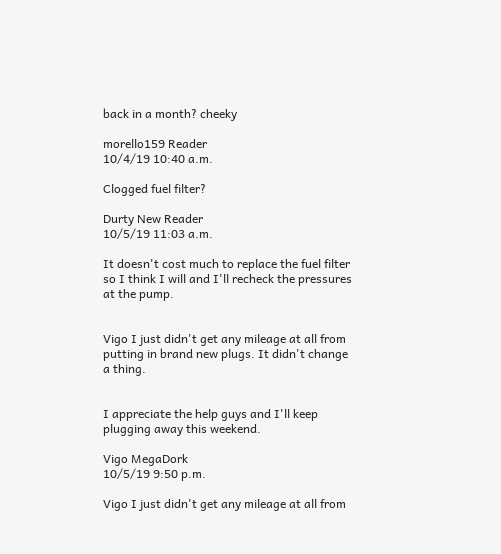back in a month? cheeky

morello159 Reader
10/4/19 10:40 a.m.

Clogged fuel filter?

Durty New Reader
10/5/19 11:03 a.m.

It doesn't cost much to replace the fuel filter so I think I will and I'll recheck the pressures at the pump.


Vigo I just didn't get any mileage at all from putting in brand new plugs. It didn't change a thing.


I appreciate the help guys and I'll keep plugging away this weekend.

Vigo MegaDork
10/5/19 9:50 p.m.

Vigo I just didn't get any mileage at all from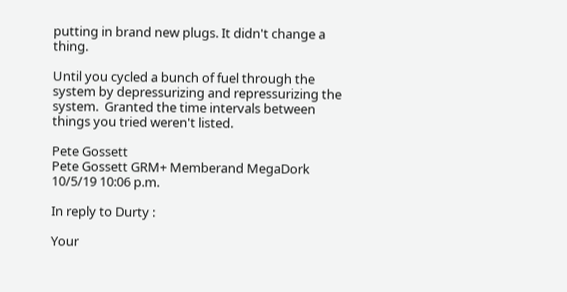putting in brand new plugs. It didn't change a thing.

Until you cycled a bunch of fuel through the system by depressurizing and repressurizing the system.  Granted the time intervals between things you tried weren't listed.

Pete Gossett
Pete Gossett GRM+ Memberand MegaDork
10/5/19 10:06 p.m.

In reply to Durty :

Your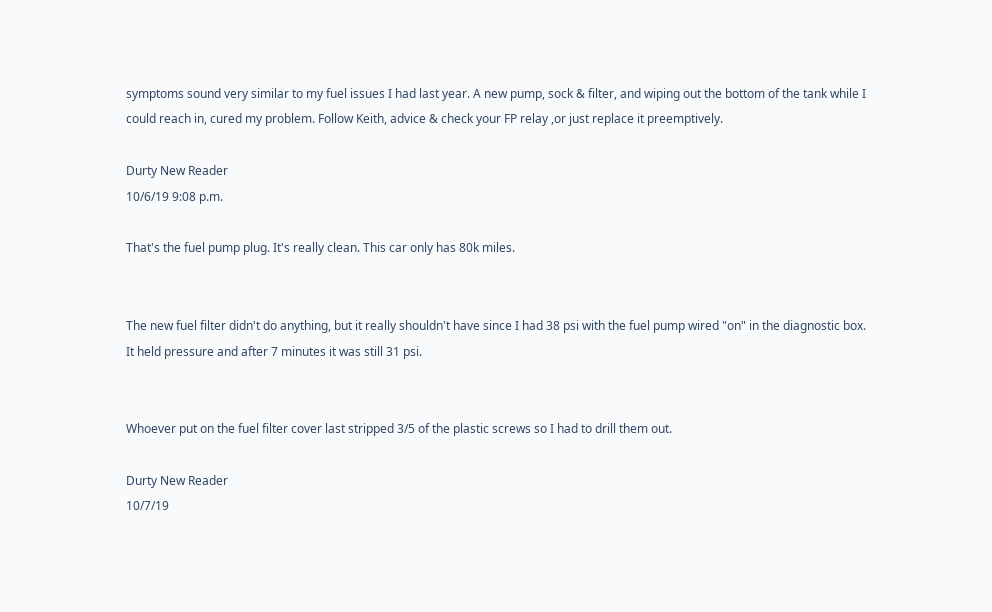symptoms sound very similar to my fuel issues I had last year. A new pump, sock & filter, and wiping out the bottom of the tank while I could reach in, cured my problem. Follow Keith, advice & check your FP relay ,or just replace it preemptively.

Durty New Reader
10/6/19 9:08 p.m.

That's the fuel pump plug. It's really clean. This car only has 80k miles.


The new fuel filter didn't do anything, but it really shouldn't have since I had 38 psi with the fuel pump wired "on" in the diagnostic box. It held pressure and after 7 minutes it was still 31 psi.


Whoever put on the fuel filter cover last stripped 3/5 of the plastic screws so I had to drill them out.

Durty New Reader
10/7/19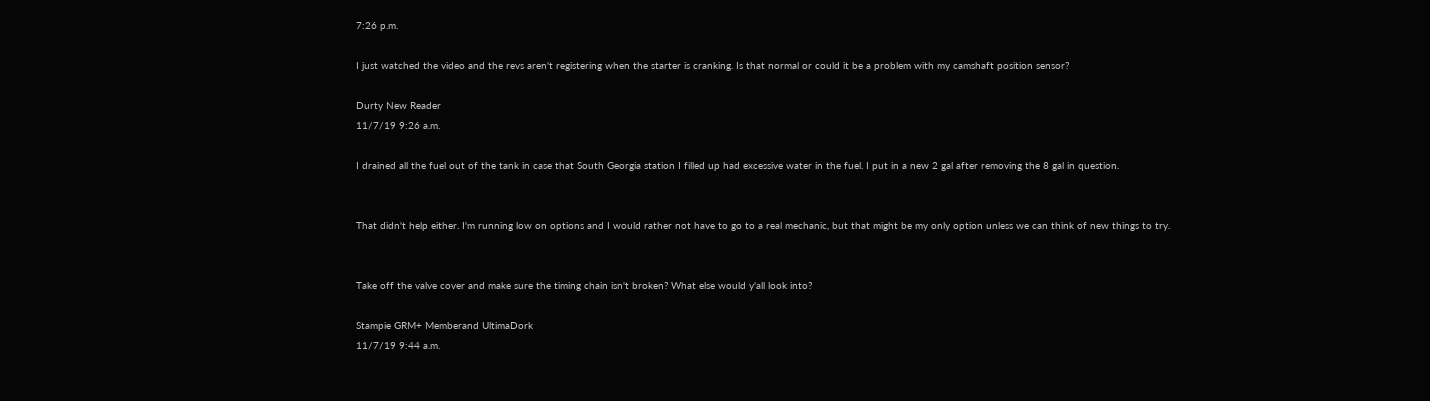7:26 p.m.

I just watched the video and the revs aren't registering when the starter is cranking. Is that normal or could it be a problem with my camshaft position sensor?

Durty New Reader
11/7/19 9:26 a.m.

I drained all the fuel out of the tank in case that South Georgia station I filled up had excessive water in the fuel. I put in a new 2 gal after removing the 8 gal in question.


That didn't help either. I'm running low on options and I would rather not have to go to a real mechanic, but that might be my only option unless we can think of new things to try.


Take off the valve cover and make sure the timing chain isn't broken? What else would y'all look into?

Stampie GRM+ Memberand UltimaDork
11/7/19 9:44 a.m.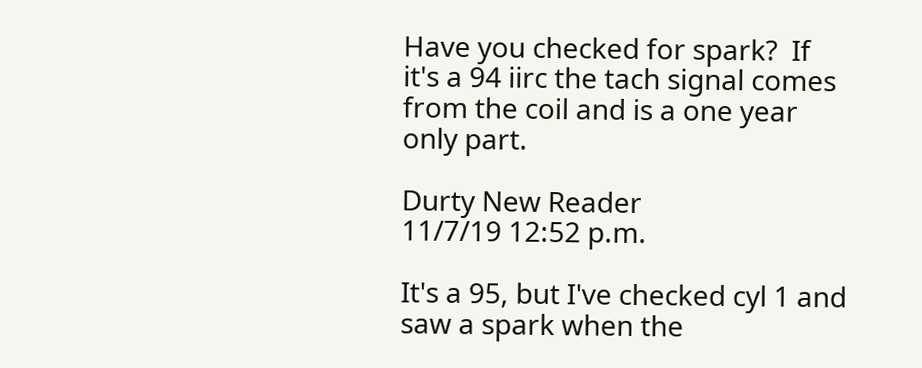Have you checked for spark?  If it's a 94 iirc the tach signal comes from the coil and is a one year only part.

Durty New Reader
11/7/19 12:52 p.m.

It's a 95, but I've checked cyl 1 and saw a spark when the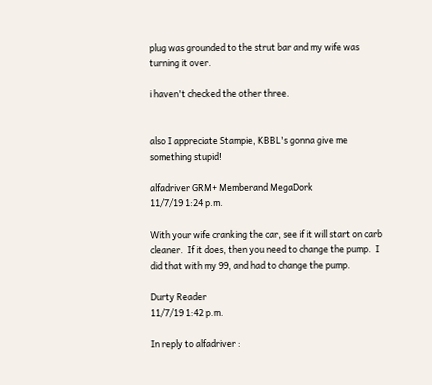plug was grounded to the strut bar and my wife was turning it over.

i haven't checked the other three.


also I appreciate Stampie, KBBL's gonna give me something stupid!

alfadriver GRM+ Memberand MegaDork
11/7/19 1:24 p.m.

With your wife cranking the car, see if it will start on carb cleaner.  If it does, then you need to change the pump.  I did that with my 99, and had to change the pump.

Durty Reader
11/7/19 1:42 p.m.

In reply to alfadriver :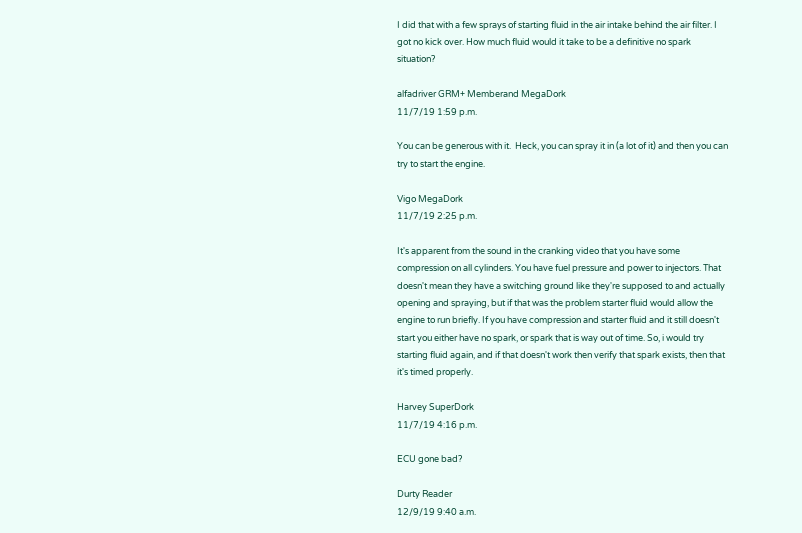I did that with a few sprays of starting fluid in the air intake behind the air filter. I got no kick over. How much fluid would it take to be a definitive no spark situation?

alfadriver GRM+ Memberand MegaDork
11/7/19 1:59 p.m.

You can be generous with it.  Heck, you can spray it in (a lot of it) and then you can try to start the engine.

Vigo MegaDork
11/7/19 2:25 p.m.

It's apparent from the sound in the cranking video that you have some compression on all cylinders. You have fuel pressure and power to injectors. That doesn't mean they have a switching ground like they're supposed to and actually opening and spraying, but if that was the problem starter fluid would allow the engine to run briefly. If you have compression and starter fluid and it still doesn't start you either have no spark, or spark that is way out of time. So, i would try starting fluid again, and if that doesn't work then verify that spark exists, then that it's timed properly.

Harvey SuperDork
11/7/19 4:16 p.m.

ECU gone bad?

Durty Reader
12/9/19 9:40 a.m.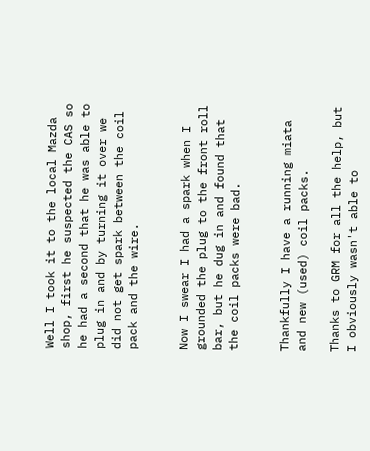Well I took it to the local Mazda shop, first he suspected the CAS so he had a second that he was able to plug in and by turning it over we did not get spark between the coil pack and the wire.


Now I swear I had a spark when I grounded the plug to the front roll bar, but he dug in and found that the coil packs were bad.


Thankfully I have a running miata and new (used) coil packs.

Thanks to GRM for all the help, but I obviously wasn't able to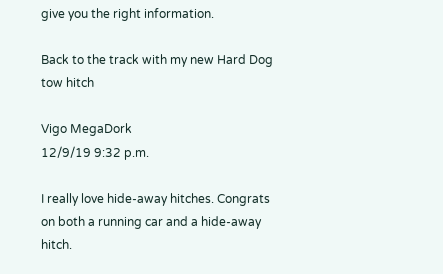give you the right information.

Back to the track with my new Hard Dog tow hitch

Vigo MegaDork
12/9/19 9:32 p.m.

I really love hide-away hitches. Congrats on both a running car and a hide-away hitch.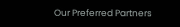Our Preferred Partners